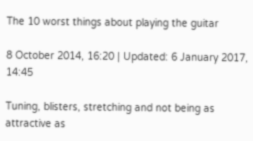The 10 worst things about playing the guitar

8 October 2014, 16:20 | Updated: 6 January 2017, 14:45

Tuning, blisters, stretching and not being as attractive as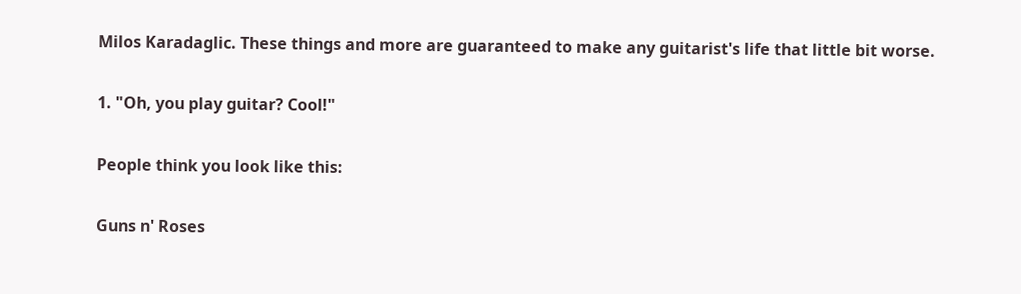Milos Karadaglic. These things and more are guaranteed to make any guitarist's life that little bit worse.

1. "Oh, you play guitar? Cool!"

People think you look like this:

Guns n' Roses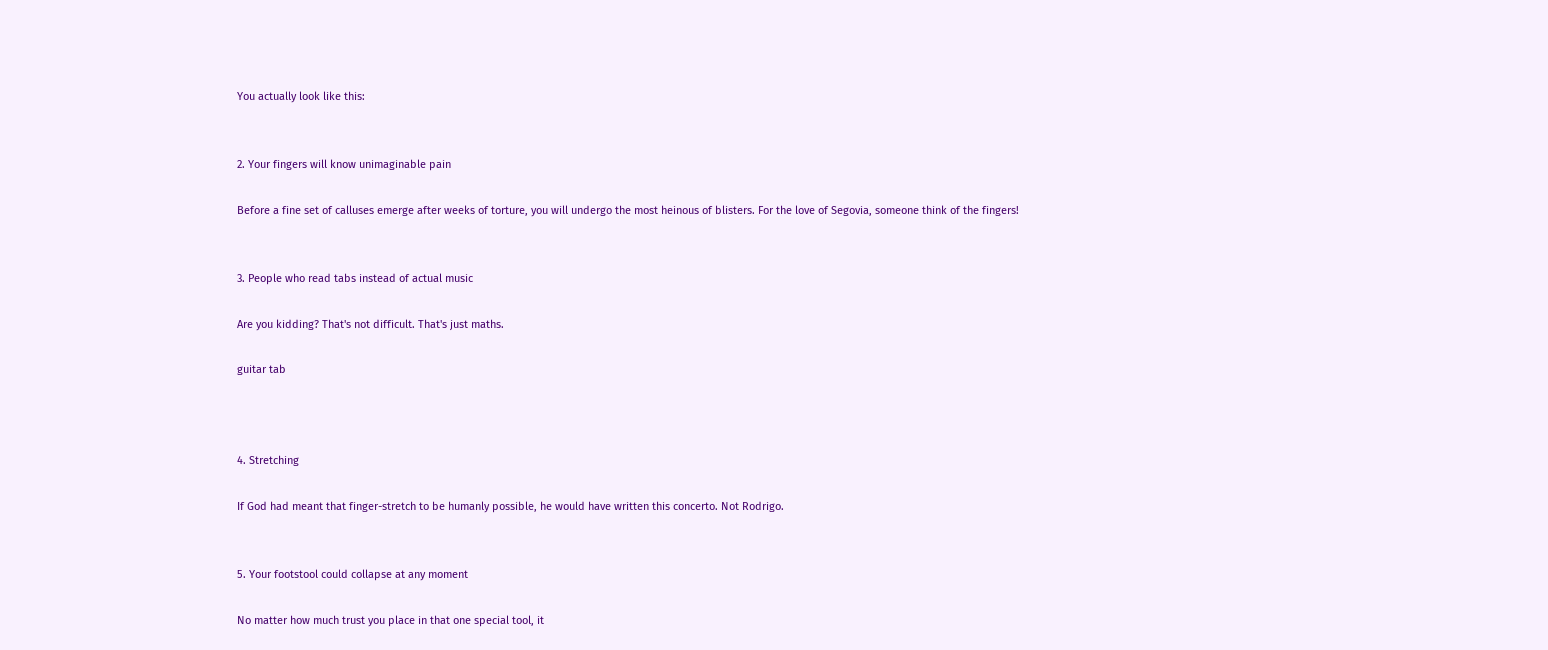You actually look like this:


2. Your fingers will know unimaginable pain

Before a fine set of calluses emerge after weeks of torture, you will undergo the most heinous of blisters. For the love of Segovia, someone think of the fingers!


3. People who read tabs instead of actual music

Are you kidding? That's not difficult. That's just maths.

guitar tab



4. Stretching

If God had meant that finger-stretch to be humanly possible, he would have written this concerto. Not Rodrigo.


5. Your footstool could collapse at any moment

No matter how much trust you place in that one special tool, it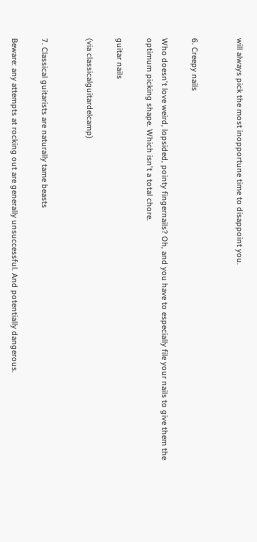will always pick the most inopportune time to disappoint you.


6. Creepy nails

Who doesn't love weird, lopsided, pointy fingernails? Oh, and you have to especially file your nails to give them the optimum picking shape. Which isn't a total chore.

guitar nails

(via classicalguitardelcamp)


7. Classical guitarists are naturally tame beasts

Beware: any attempts at rocking out are generally unsuccessful. And potentially dangerous.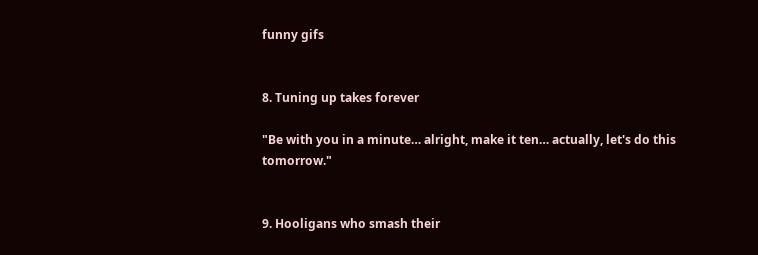funny gifs


8. Tuning up takes forever

"Be with you in a minute… alright, make it ten… actually, let's do this tomorrow."


9. Hooligans who smash their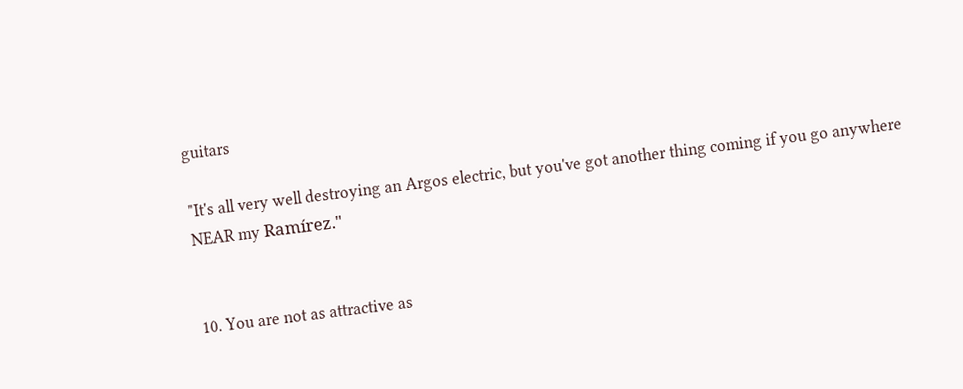guitars

"It's all very well destroying an Argos electric, but you've got another thing coming if you go anywhere NEAR my Ramírez."


10. You are not as attractive as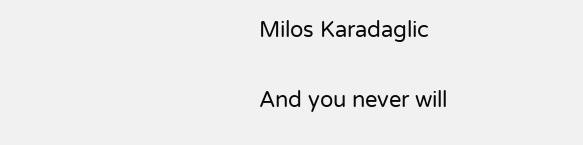Milos Karadaglic

And you never will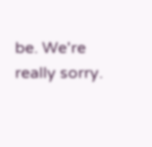be. We're really sorry.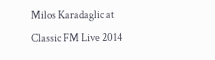Milos Karadaglic at Classic FM Live 2014